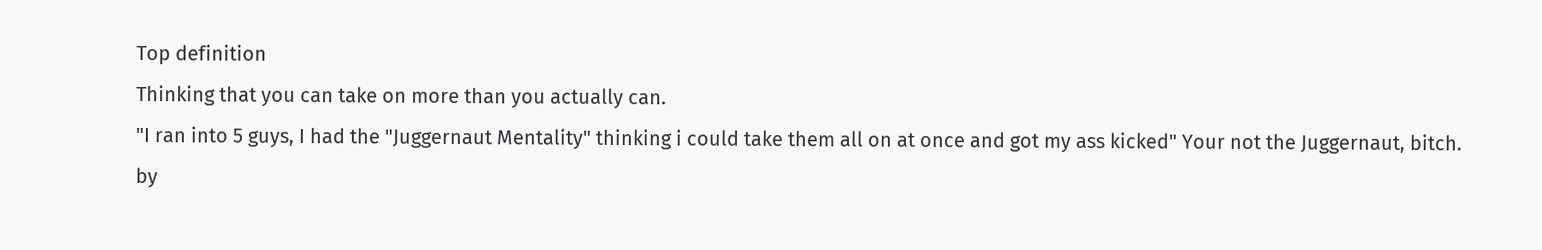Top definition
Thinking that you can take on more than you actually can.
"I ran into 5 guys, I had the "Juggernaut Mentality" thinking i could take them all on at once and got my ass kicked" Your not the Juggernaut, bitch.
by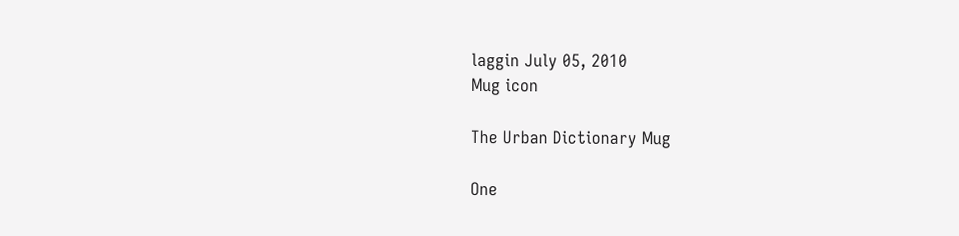laggin July 05, 2010
Mug icon

The Urban Dictionary Mug

One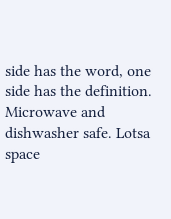side has the word, one side has the definition. Microwave and dishwasher safe. Lotsa space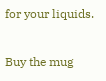for your liquids.

Buy the mug